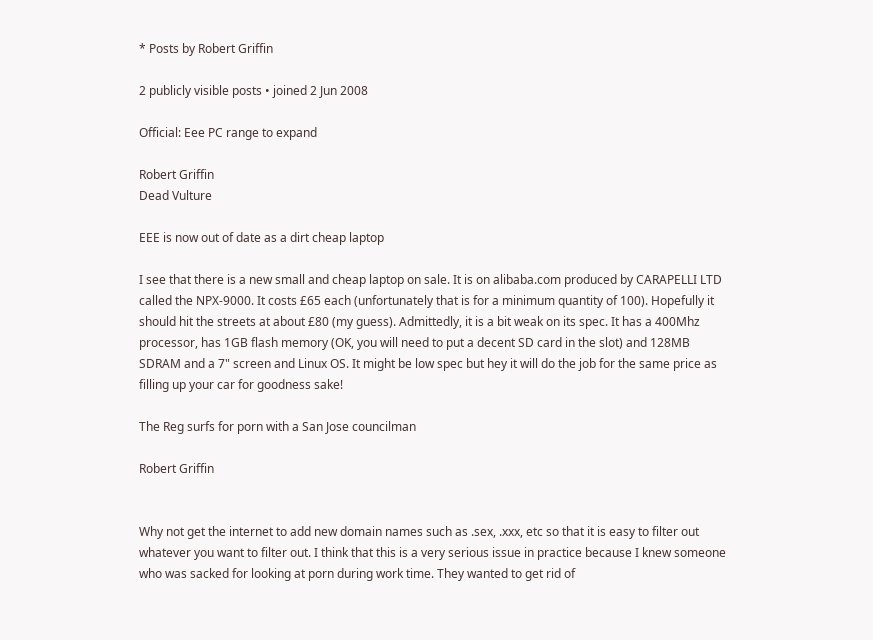* Posts by Robert Griffin

2 publicly visible posts • joined 2 Jun 2008

Official: Eee PC range to expand

Robert Griffin
Dead Vulture

EEE is now out of date as a dirt cheap laptop

I see that there is a new small and cheap laptop on sale. It is on alibaba.com produced by CARAPELLI LTD called the NPX-9000. It costs £65 each (unfortunately that is for a minimum quantity of 100). Hopefully it should hit the streets at about £80 (my guess). Admittedly, it is a bit weak on its spec. It has a 400Mhz processor, has 1GB flash memory (OK, you will need to put a decent SD card in the slot) and 128MB SDRAM and a 7" screen and Linux OS. It might be low spec but hey it will do the job for the same price as filling up your car for goodness sake!

The Reg surfs for porn with a San Jose councilman

Robert Griffin


Why not get the internet to add new domain names such as .sex, .xxx, etc so that it is easy to filter out whatever you want to filter out. I think that this is a very serious issue in practice because I knew someone who was sacked for looking at porn during work time. They wanted to get rid of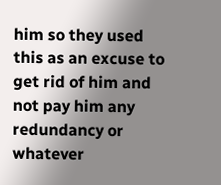him so they used this as an excuse to get rid of him and not pay him any redundancy or whatever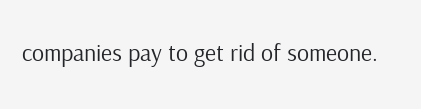companies pay to get rid of someone.